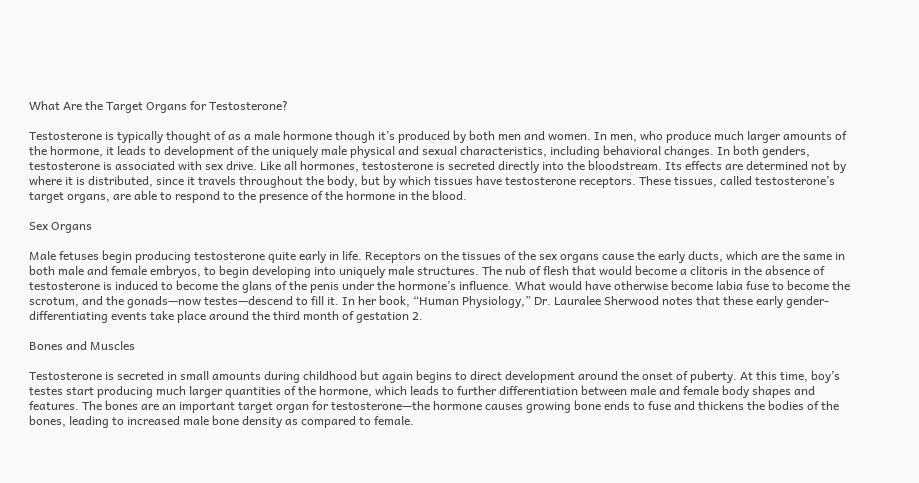What Are the Target Organs for Testosterone?

Testosterone is typically thought of as a male hormone though it’s produced by both men and women. In men, who produce much larger amounts of the hormone, it leads to development of the uniquely male physical and sexual characteristics, including behavioral changes. In both genders, testosterone is associated with sex drive. Like all hormones, testosterone is secreted directly into the bloodstream. Its effects are determined not by where it is distributed, since it travels throughout the body, but by which tissues have testosterone receptors. These tissues, called testosterone’s target organs, are able to respond to the presence of the hormone in the blood.

Sex Organs

Male fetuses begin producing testosterone quite early in life. Receptors on the tissues of the sex organs cause the early ducts, which are the same in both male and female embryos, to begin developing into uniquely male structures. The nub of flesh that would become a clitoris in the absence of testosterone is induced to become the glans of the penis under the hormone’s influence. What would have otherwise become labia fuse to become the scrotum, and the gonads—now testes—descend to fill it. In her book, “Human Physiology,” Dr. Lauralee Sherwood notes that these early gender-differentiating events take place around the third month of gestation 2.

Bones and Muscles

Testosterone is secreted in small amounts during childhood but again begins to direct development around the onset of puberty. At this time, boy’s testes start producing much larger quantities of the hormone, which leads to further differentiation between male and female body shapes and features. The bones are an important target organ for testosterone—the hormone causes growing bone ends to fuse and thickens the bodies of the bones, leading to increased male bone density as compared to female.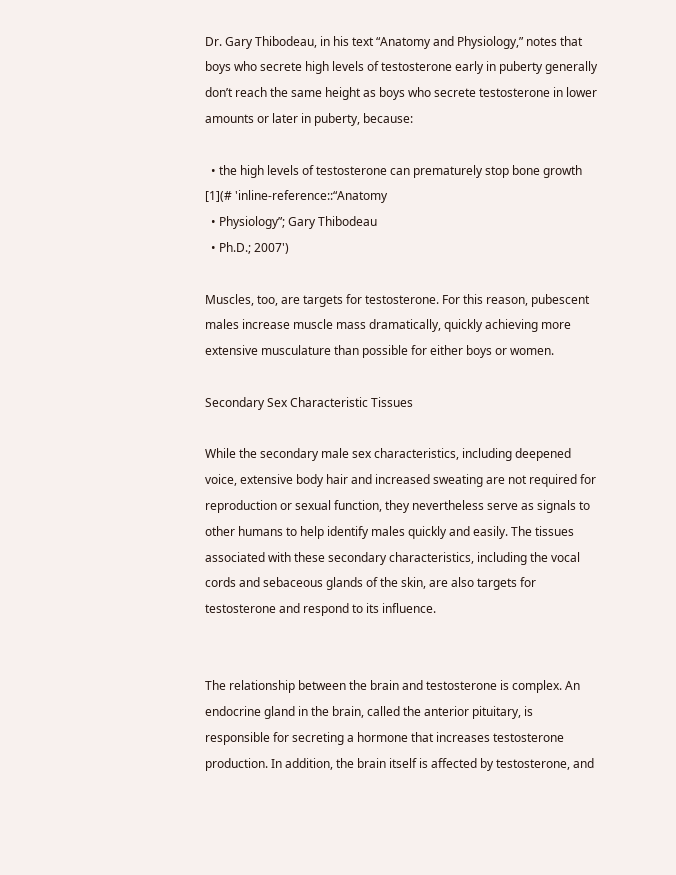Dr. Gary Thibodeau, in his text “Anatomy and Physiology,” notes that boys who secrete high levels of testosterone early in puberty generally don’t reach the same height as boys who secrete testosterone in lower amounts or later in puberty, because:

  • the high levels of testosterone can prematurely stop bone growth [1](# 'inline-reference::“Anatomy
  • Physiology”; Gary Thibodeau
  • Ph.D.; 2007')

Muscles, too, are targets for testosterone. For this reason, pubescent males increase muscle mass dramatically, quickly achieving more extensive musculature than possible for either boys or women.

Secondary Sex Characteristic Tissues

While the secondary male sex characteristics, including deepened voice, extensive body hair and increased sweating are not required for reproduction or sexual function, they nevertheless serve as signals to other humans to help identify males quickly and easily. The tissues associated with these secondary characteristics, including the vocal cords and sebaceous glands of the skin, are also targets for testosterone and respond to its influence.


The relationship between the brain and testosterone is complex. An endocrine gland in the brain, called the anterior pituitary, is responsible for secreting a hormone that increases testosterone production. In addition, the brain itself is affected by testosterone, and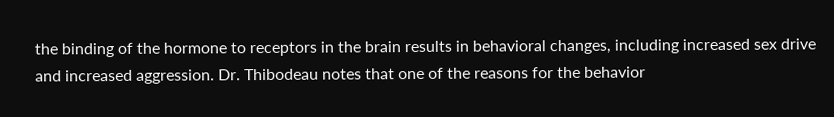the binding of the hormone to receptors in the brain results in behavioral changes, including increased sex drive and increased aggression. Dr. Thibodeau notes that one of the reasons for the behavior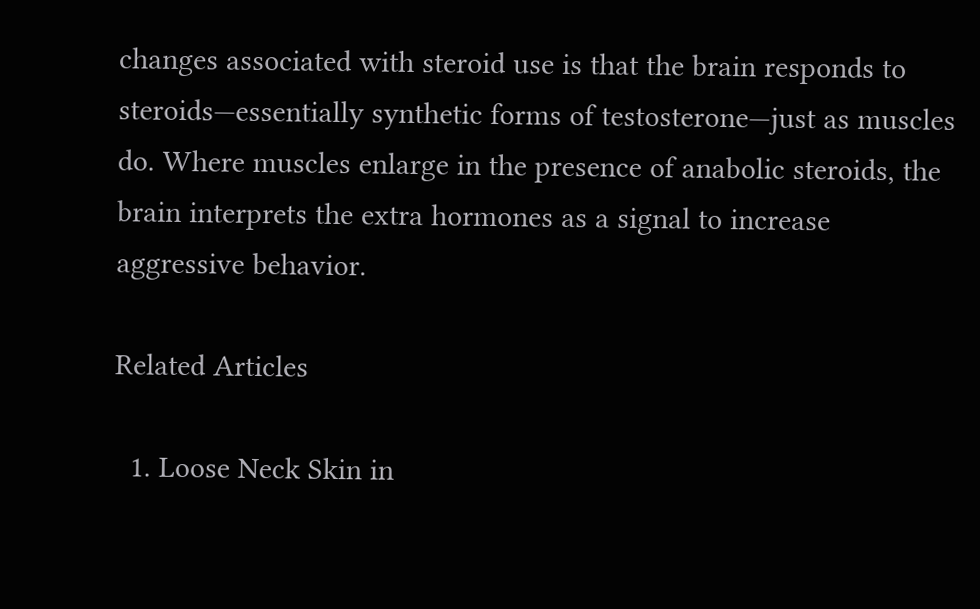changes associated with steroid use is that the brain responds to steroids—essentially synthetic forms of testosterone—just as muscles do. Where muscles enlarge in the presence of anabolic steroids, the brain interprets the extra hormones as a signal to increase aggressive behavior.

Related Articles

  1. Loose Neck Skin in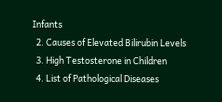Infants
  2. Causes of Elevated Bilirubin Levels
  3. High Testosterone in Children
  4. List of Pathological Diseases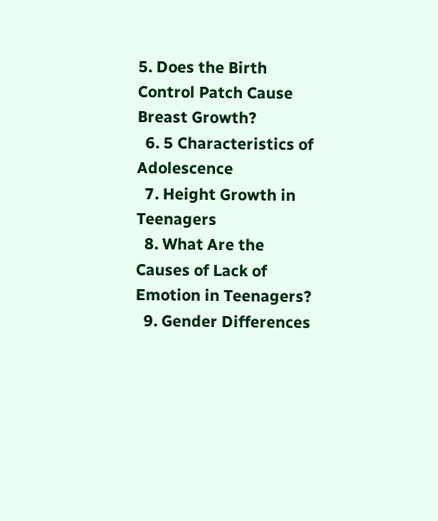5. Does the Birth Control Patch Cause Breast Growth?
  6. 5 Characteristics of Adolescence
  7. Height Growth in Teenagers
  8. What Are the Causes of Lack of Emotion in Teenagers?
  9. Gender Differences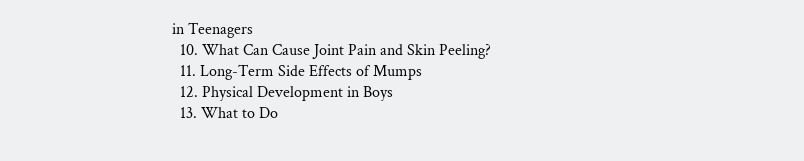in Teenagers
  10. What Can Cause Joint Pain and Skin Peeling?
  11. Long-Term Side Effects of Mumps
  12. Physical Development in Boys
  13. What to Do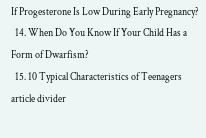If Progesterone Is Low During Early Pregnancy?
  14. When Do You Know If Your Child Has a Form of Dwarfism?
  15. 10 Typical Characteristics of Teenagers
article divider